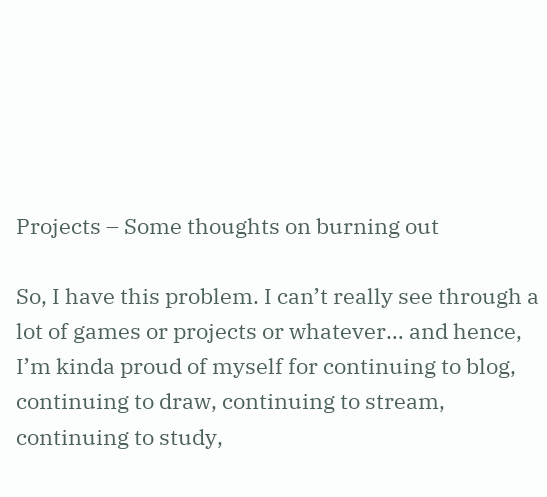Projects – Some thoughts on burning out

So, I have this problem. I can’t really see through a lot of games or projects or whatever… and hence, I’m kinda proud of myself for continuing to blog, continuing to draw, continuing to stream, continuing to study,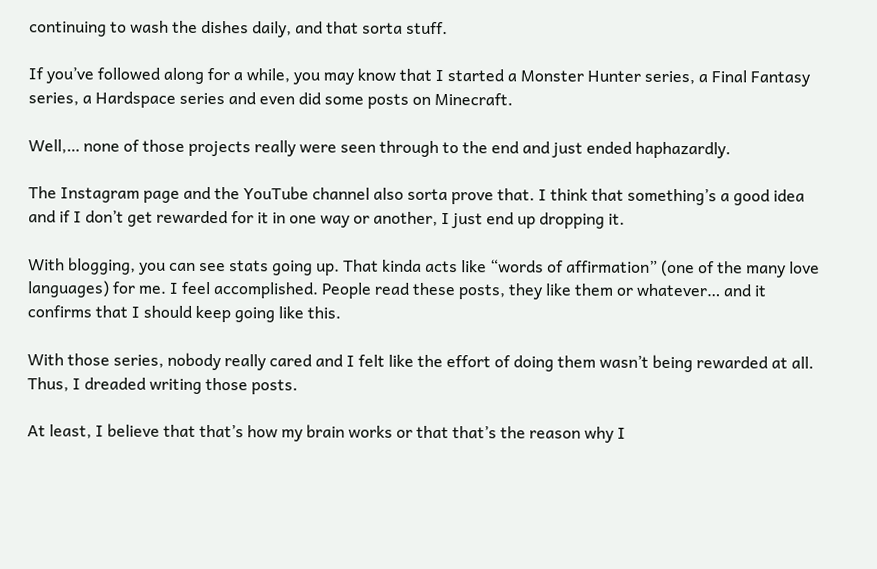continuing to wash the dishes daily, and that sorta stuff.

If you’ve followed along for a while, you may know that I started a Monster Hunter series, a Final Fantasy series, a Hardspace series and even did some posts on Minecraft.

Well,… none of those projects really were seen through to the end and just ended haphazardly.

The Instagram page and the YouTube channel also sorta prove that. I think that something’s a good idea and if I don’t get rewarded for it in one way or another, I just end up dropping it.

With blogging, you can see stats going up. That kinda acts like “words of affirmation” (one of the many love languages) for me. I feel accomplished. People read these posts, they like them or whatever… and it confirms that I should keep going like this.

With those series, nobody really cared and I felt like the effort of doing them wasn’t being rewarded at all. Thus, I dreaded writing those posts.

At least, I believe that that’s how my brain works or that that’s the reason why I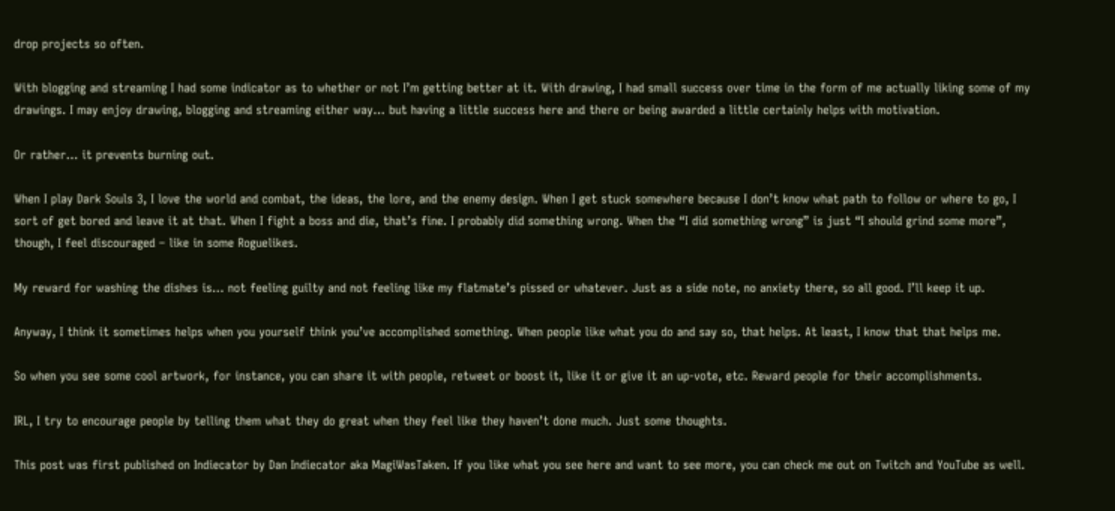drop projects so often.

With blogging and streaming I had some indicator as to whether or not I’m getting better at it. With drawing, I had small success over time in the form of me actually liking some of my drawings. I may enjoy drawing, blogging and streaming either way… but having a little success here and there or being awarded a little certainly helps with motivation.

Or rather… it prevents burning out.

When I play Dark Souls 3, I love the world and combat, the ideas, the lore, and the enemy design. When I get stuck somewhere because I don’t know what path to follow or where to go, I sort of get bored and leave it at that. When I fight a boss and die, that’s fine. I probably did something wrong. When the “I did something wrong” is just “I should grind some more”, though, I feel discouraged – like in some Roguelikes.

My reward for washing the dishes is… not feeling guilty and not feeling like my flatmate’s pissed or whatever. Just as a side note, no anxiety there, so all good. I’ll keep it up.

Anyway, I think it sometimes helps when you yourself think you’ve accomplished something. When people like what you do and say so, that helps. At least, I know that that helps me.

So when you see some cool artwork, for instance, you can share it with people, retweet or boost it, like it or give it an up-vote, etc. Reward people for their accomplishments.

IRL, I try to encourage people by telling them what they do great when they feel like they haven’t done much. Just some thoughts.

This post was first published on Indiecator by Dan Indiecator aka MagiWasTaken. If you like what you see here and want to see more, you can check me out on Twitch and YouTube as well.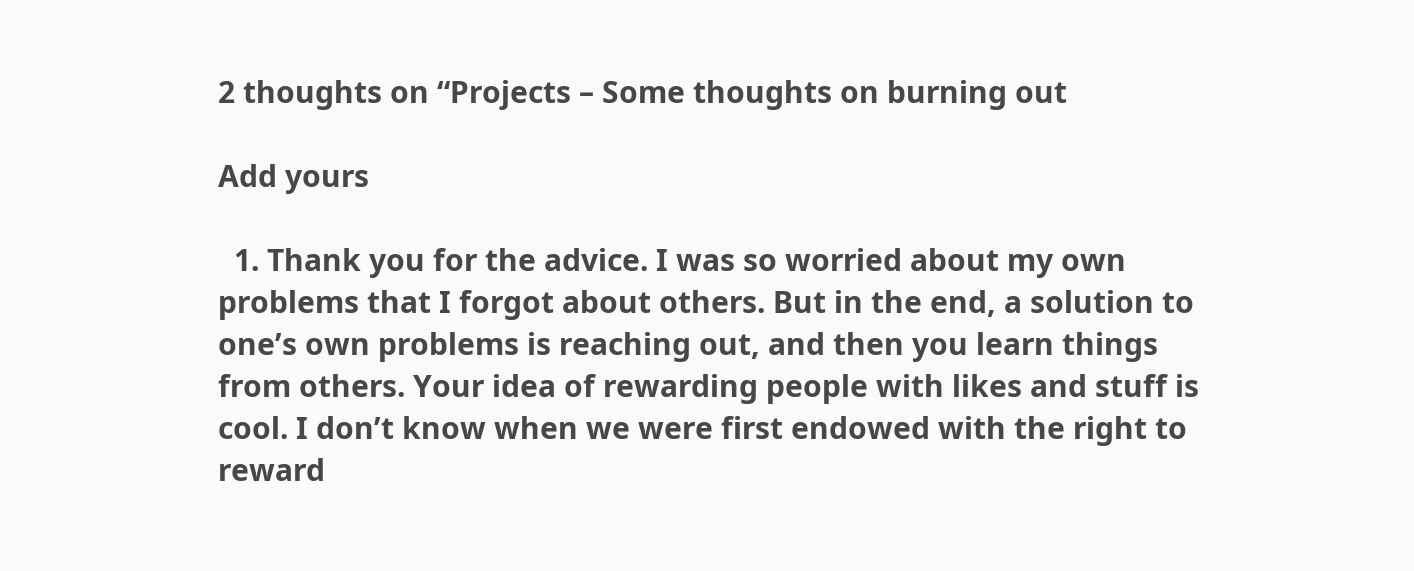2 thoughts on “Projects – Some thoughts on burning out

Add yours

  1. Thank you for the advice. I was so worried about my own problems that I forgot about others. But in the end, a solution to one’s own problems is reaching out, and then you learn things from others. Your idea of rewarding people with likes and stuff is cool. I don’t know when we were first endowed with the right to reward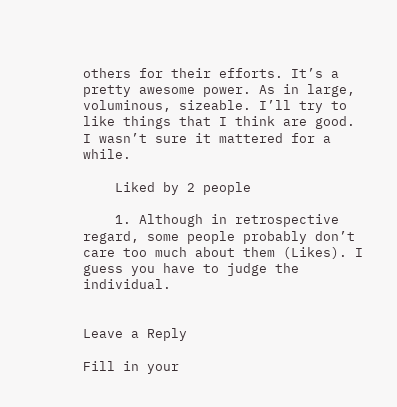others for their efforts. It’s a pretty awesome power. As in large, voluminous, sizeable. I’ll try to like things that I think are good. I wasn’t sure it mattered for a while.

    Liked by 2 people

    1. Although in retrospective regard, some people probably don’t care too much about them (Likes). I guess you have to judge the individual.


Leave a Reply

Fill in your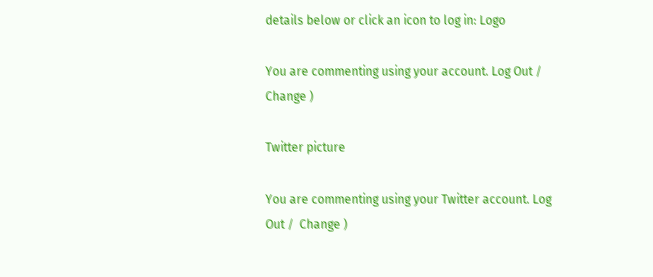details below or click an icon to log in: Logo

You are commenting using your account. Log Out /  Change )

Twitter picture

You are commenting using your Twitter account. Log Out /  Change )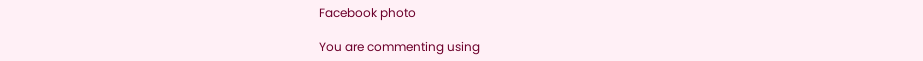Facebook photo

You are commenting using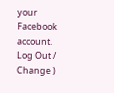your Facebook account. Log Out /  Change )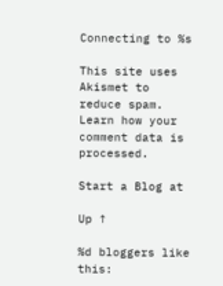Connecting to %s

This site uses Akismet to reduce spam. Learn how your comment data is processed.

Start a Blog at

Up ↑

%d bloggers like this: